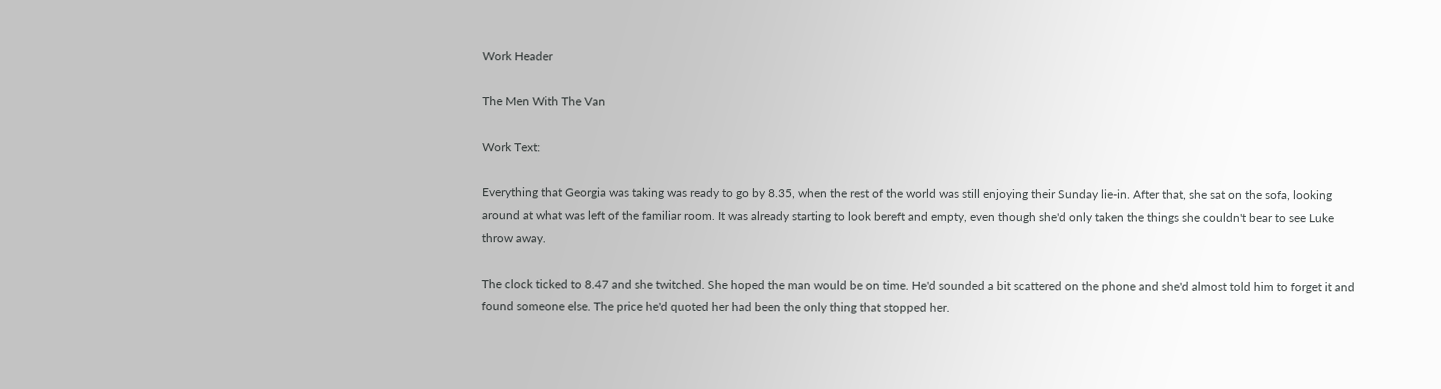Work Header

The Men With The Van

Work Text:

Everything that Georgia was taking was ready to go by 8.35, when the rest of the world was still enjoying their Sunday lie-in. After that, she sat on the sofa, looking around at what was left of the familiar room. It was already starting to look bereft and empty, even though she'd only taken the things she couldn't bear to see Luke throw away.

The clock ticked to 8.47 and she twitched. She hoped the man would be on time. He'd sounded a bit scattered on the phone and she'd almost told him to forget it and found someone else. The price he'd quoted her had been the only thing that stopped her.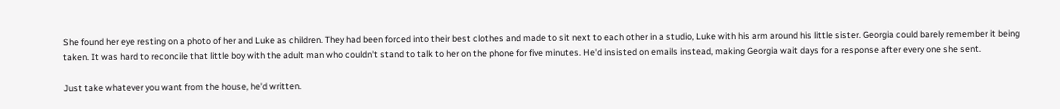She found her eye resting on a photo of her and Luke as children. They had been forced into their best clothes and made to sit next to each other in a studio, Luke with his arm around his little sister. Georgia could barely remember it being taken. It was hard to reconcile that little boy with the adult man who couldn't stand to talk to her on the phone for five minutes. He'd insisted on emails instead, making Georgia wait days for a response after every one she sent.

Just take whatever you want from the house, he'd written.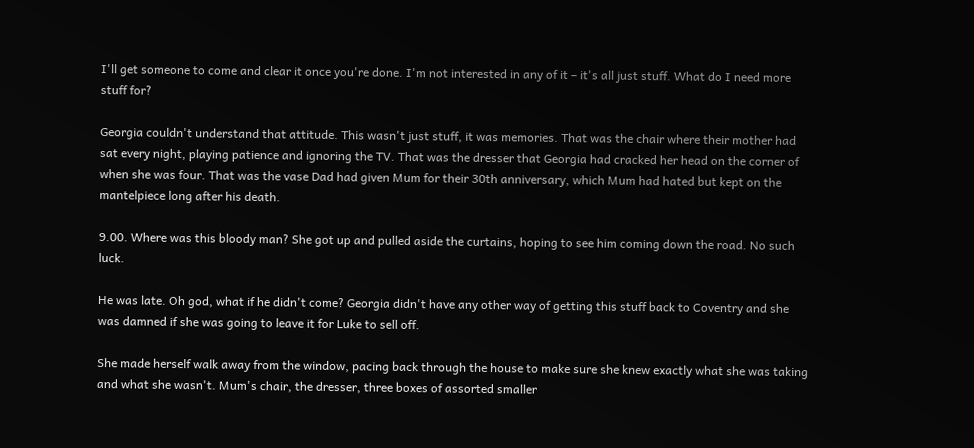I'll get someone to come and clear it once you're done. I'm not interested in any of it – it's all just stuff. What do I need more stuff for?

Georgia couldn't understand that attitude. This wasn't just stuff, it was memories. That was the chair where their mother had sat every night, playing patience and ignoring the TV. That was the dresser that Georgia had cracked her head on the corner of when she was four. That was the vase Dad had given Mum for their 30th anniversary, which Mum had hated but kept on the mantelpiece long after his death.

9.00. Where was this bloody man? She got up and pulled aside the curtains, hoping to see him coming down the road. No such luck.

He was late. Oh god, what if he didn't come? Georgia didn't have any other way of getting this stuff back to Coventry and she was damned if she was going to leave it for Luke to sell off.

She made herself walk away from the window, pacing back through the house to make sure she knew exactly what she was taking and what she wasn't. Mum's chair, the dresser, three boxes of assorted smaller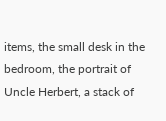items, the small desk in the bedroom, the portrait of Uncle Herbert, a stack of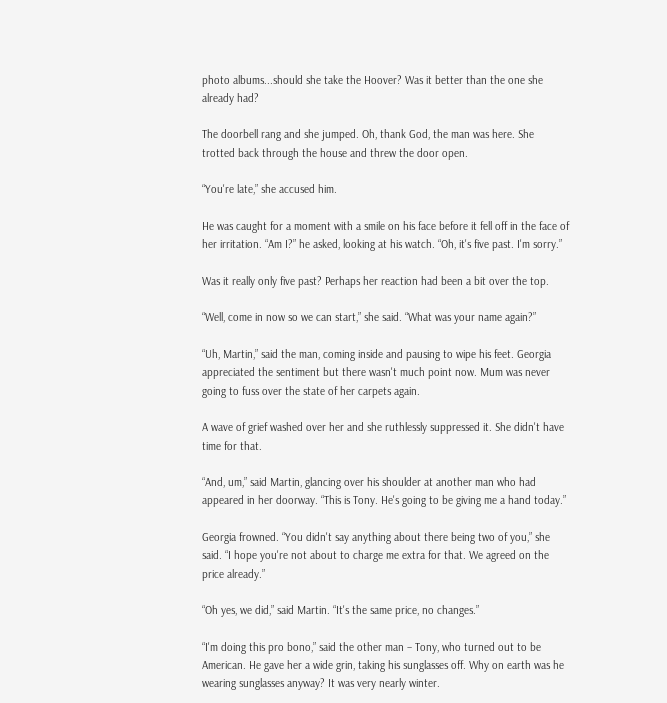photo albums...should she take the Hoover? Was it better than the one she already had?

The doorbell rang and she jumped. Oh, thank God, the man was here. She trotted back through the house and threw the door open.

“You're late,” she accused him.

He was caught for a moment with a smile on his face before it fell off in the face of her irritation. “Am I?” he asked, looking at his watch. “Oh, it's five past. I'm sorry.”

Was it really only five past? Perhaps her reaction had been a bit over the top.

“Well, come in now so we can start,” she said. “What was your name again?”

“Uh, Martin,” said the man, coming inside and pausing to wipe his feet. Georgia appreciated the sentiment but there wasn't much point now. Mum was never going to fuss over the state of her carpets again.

A wave of grief washed over her and she ruthlessly suppressed it. She didn't have time for that.

“And, um,” said Martin, glancing over his shoulder at another man who had appeared in her doorway. “This is Tony. He's going to be giving me a hand today.”

Georgia frowned. “You didn't say anything about there being two of you,” she said. “I hope you're not about to charge me extra for that. We agreed on the price already.”

“Oh yes, we did,” said Martin. “It's the same price, no changes.”

“I'm doing this pro bono,” said the other man – Tony, who turned out to be American. He gave her a wide grin, taking his sunglasses off. Why on earth was he wearing sunglasses anyway? It was very nearly winter.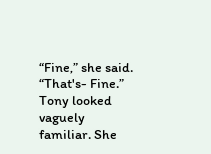“Fine,” she said. “That's- Fine.” Tony looked vaguely familiar. She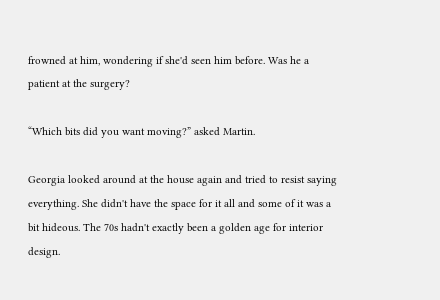frowned at him, wondering if she'd seen him before. Was he a patient at the surgery?

“Which bits did you want moving?” asked Martin.

Georgia looked around at the house again and tried to resist saying everything. She didn't have the space for it all and some of it was a bit hideous. The 70s hadn't exactly been a golden age for interior design.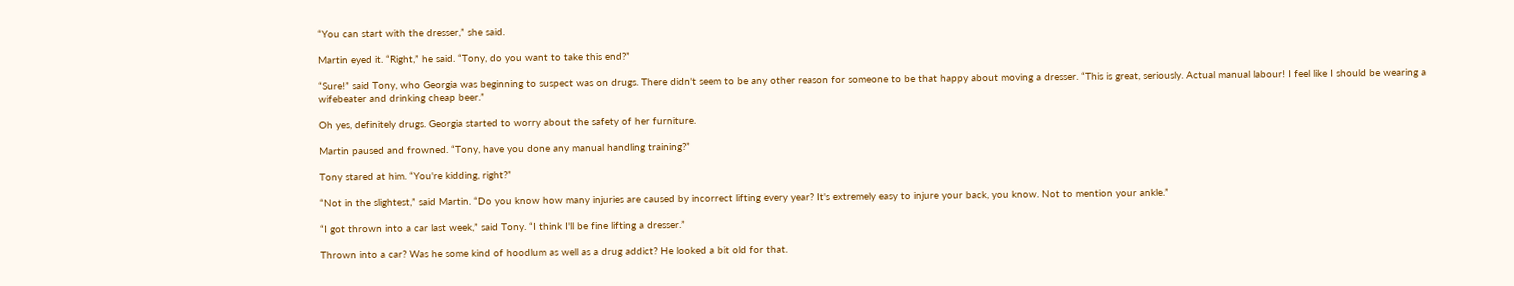“You can start with the dresser,” she said.

Martin eyed it. “Right,” he said. “Tony, do you want to take this end?”

“Sure!” said Tony, who Georgia was beginning to suspect was on drugs. There didn't seem to be any other reason for someone to be that happy about moving a dresser. “This is great, seriously. Actual manual labour! I feel like I should be wearing a wifebeater and drinking cheap beer.”

Oh yes, definitely drugs. Georgia started to worry about the safety of her furniture.

Martin paused and frowned. “Tony, have you done any manual handling training?”

Tony stared at him. “You're kidding, right?”

“Not in the slightest,” said Martin. “Do you know how many injuries are caused by incorrect lifting every year? It's extremely easy to injure your back, you know. Not to mention your ankle.”

“I got thrown into a car last week,” said Tony. “I think I'll be fine lifting a dresser.”

Thrown into a car? Was he some kind of hoodlum as well as a drug addict? He looked a bit old for that.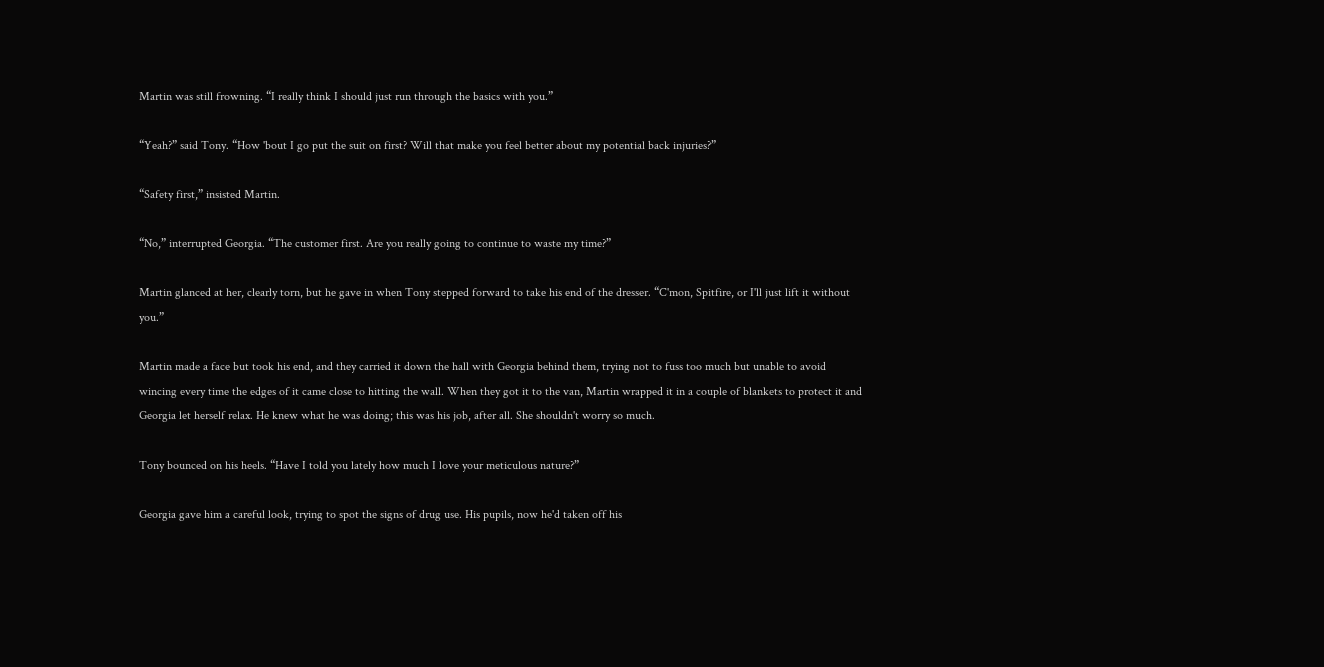Martin was still frowning. “I really think I should just run through the basics with you.”

“Yeah?” said Tony. “How 'bout I go put the suit on first? Will that make you feel better about my potential back injuries?”

“Safety first,” insisted Martin.

“No,” interrupted Georgia. “The customer first. Are you really going to continue to waste my time?”

Martin glanced at her, clearly torn, but he gave in when Tony stepped forward to take his end of the dresser. “C'mon, Spitfire, or I'll just lift it without you.”

Martin made a face but took his end, and they carried it down the hall with Georgia behind them, trying not to fuss too much but unable to avoid wincing every time the edges of it came close to hitting the wall. When they got it to the van, Martin wrapped it in a couple of blankets to protect it and Georgia let herself relax. He knew what he was doing; this was his job, after all. She shouldn't worry so much.

Tony bounced on his heels. “Have I told you lately how much I love your meticulous nature?”

Georgia gave him a careful look, trying to spot the signs of drug use. His pupils, now he'd taken off his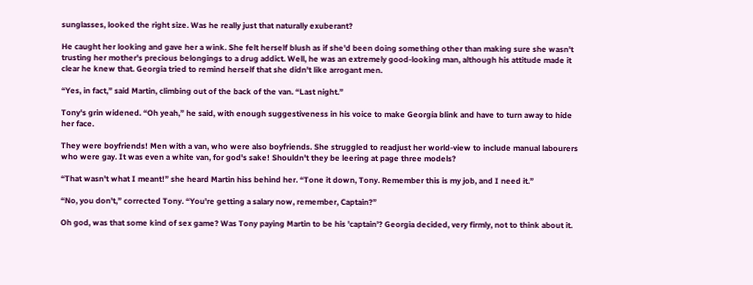sunglasses, looked the right size. Was he really just that naturally exuberant?

He caught her looking and gave her a wink. She felt herself blush as if she'd been doing something other than making sure she wasn't trusting her mother's precious belongings to a drug addict. Well, he was an extremely good-looking man, although his attitude made it clear he knew that. Georgia tried to remind herself that she didn't like arrogant men.

“Yes, in fact,” said Martin, climbing out of the back of the van. “Last night.”

Tony's grin widened. “Oh yeah,” he said, with enough suggestiveness in his voice to make Georgia blink and have to turn away to hide her face.

They were boyfriends! Men with a van, who were also boyfriends. She struggled to readjust her world-view to include manual labourers who were gay. It was even a white van, for god's sake! Shouldn't they be leering at page three models?

“That wasn't what I meant!” she heard Martin hiss behind her. “Tone it down, Tony. Remember this is my job, and I need it.”

“No, you don't,” corrected Tony. “You're getting a salary now, remember, Captain?”

Oh god, was that some kind of sex game? Was Tony paying Martin to be his 'captain'? Georgia decided, very firmly, not to think about it.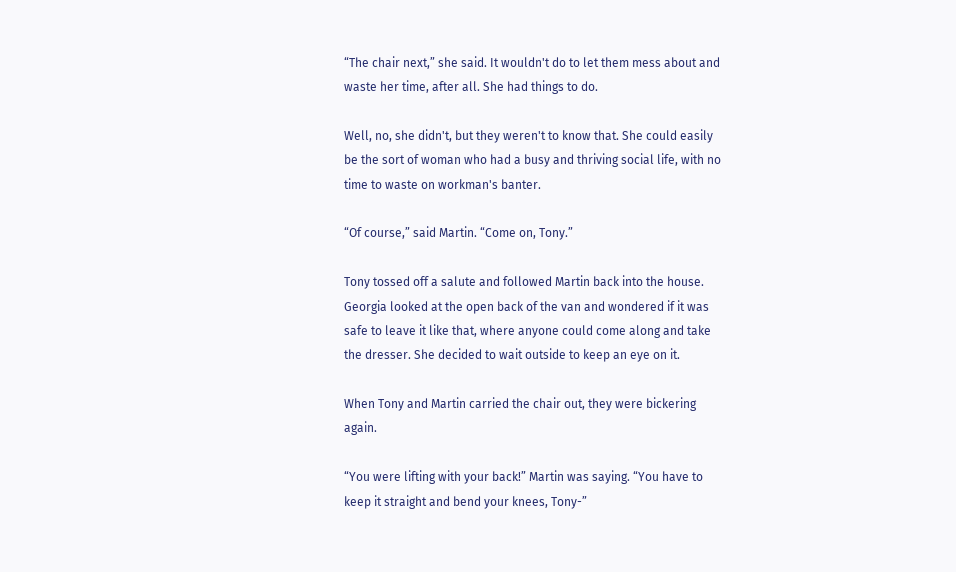“The chair next,” she said. It wouldn't do to let them mess about and waste her time, after all. She had things to do.

Well, no, she didn't, but they weren't to know that. She could easily be the sort of woman who had a busy and thriving social life, with no time to waste on workman's banter.

“Of course,” said Martin. “Come on, Tony.”

Tony tossed off a salute and followed Martin back into the house. Georgia looked at the open back of the van and wondered if it was safe to leave it like that, where anyone could come along and take the dresser. She decided to wait outside to keep an eye on it.

When Tony and Martin carried the chair out, they were bickering again.

“You were lifting with your back!” Martin was saying. “You have to keep it straight and bend your knees, Tony-”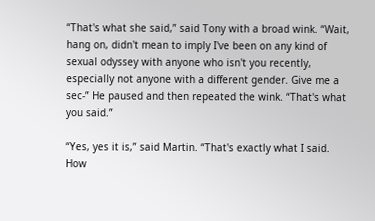“That's what she said,” said Tony with a broad wink. “Wait, hang on, didn't mean to imply I've been on any kind of sexual odyssey with anyone who isn't you recently, especially not anyone with a different gender. Give me a sec-” He paused and then repeated the wink. “That's what you said.”

“Yes, yes it is,” said Martin. “That's exactly what I said. How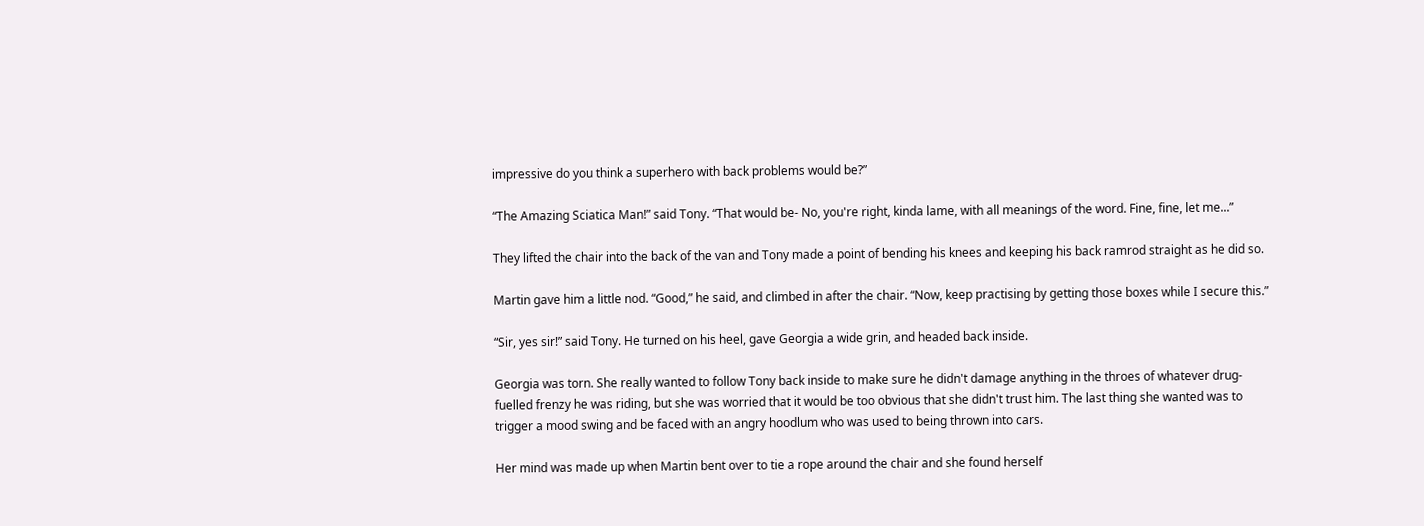impressive do you think a superhero with back problems would be?”

“The Amazing Sciatica Man!” said Tony. “That would be- No, you're right, kinda lame, with all meanings of the word. Fine, fine, let me...”

They lifted the chair into the back of the van and Tony made a point of bending his knees and keeping his back ramrod straight as he did so.

Martin gave him a little nod. “Good,” he said, and climbed in after the chair. “Now, keep practising by getting those boxes while I secure this.”

“Sir, yes sir!” said Tony. He turned on his heel, gave Georgia a wide grin, and headed back inside.

Georgia was torn. She really wanted to follow Tony back inside to make sure he didn't damage anything in the throes of whatever drug-fuelled frenzy he was riding, but she was worried that it would be too obvious that she didn't trust him. The last thing she wanted was to trigger a mood swing and be faced with an angry hoodlum who was used to being thrown into cars.

Her mind was made up when Martin bent over to tie a rope around the chair and she found herself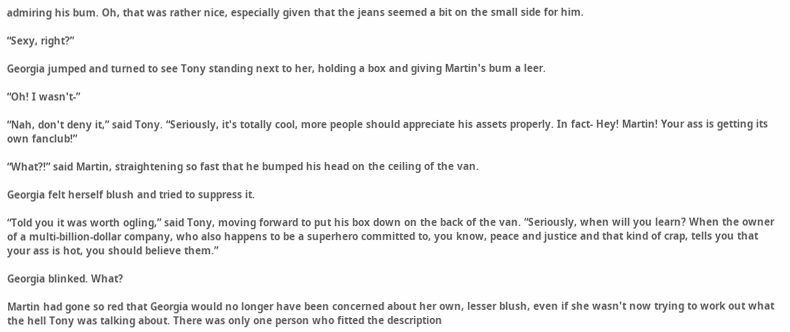admiring his bum. Oh, that was rather nice, especially given that the jeans seemed a bit on the small side for him.

“Sexy, right?”

Georgia jumped and turned to see Tony standing next to her, holding a box and giving Martin's bum a leer.

“Oh! I wasn't-”

“Nah, don't deny it,” said Tony. “Seriously, it's totally cool, more people should appreciate his assets properly. In fact- Hey! Martin! Your ass is getting its own fanclub!”

“What?!” said Martin, straightening so fast that he bumped his head on the ceiling of the van.

Georgia felt herself blush and tried to suppress it.

“Told you it was worth ogling,” said Tony, moving forward to put his box down on the back of the van. “Seriously, when will you learn? When the owner of a multi-billion-dollar company, who also happens to be a superhero committed to, you know, peace and justice and that kind of crap, tells you that your ass is hot, you should believe them.”

Georgia blinked. What?

Martin had gone so red that Georgia would no longer have been concerned about her own, lesser blush, even if she wasn't now trying to work out what the hell Tony was talking about. There was only one person who fitted the description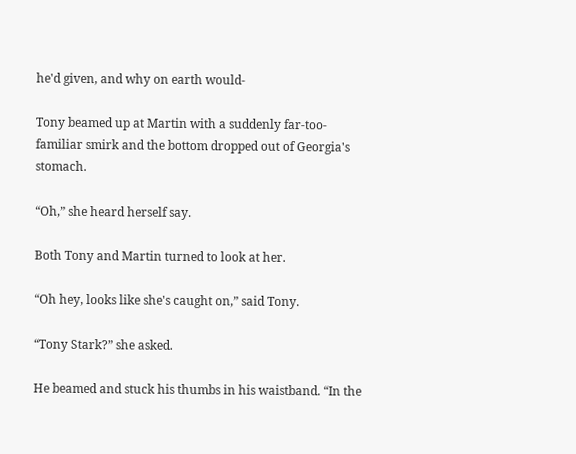he'd given, and why on earth would-

Tony beamed up at Martin with a suddenly far-too-familiar smirk and the bottom dropped out of Georgia's stomach.

“Oh,” she heard herself say.

Both Tony and Martin turned to look at her.

“Oh hey, looks like she's caught on,” said Tony.

“Tony Stark?” she asked.

He beamed and stuck his thumbs in his waistband. “In the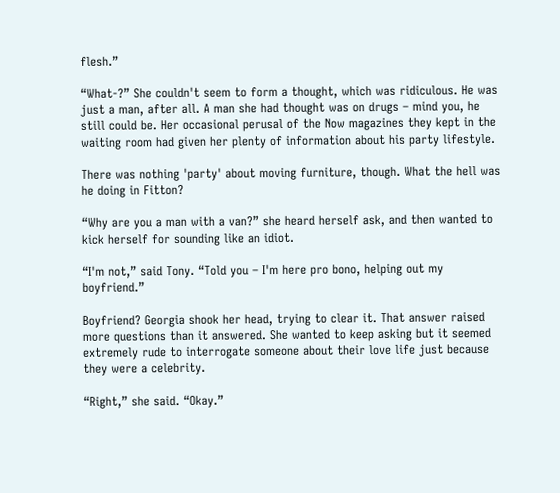flesh.”

“What-?” She couldn't seem to form a thought, which was ridiculous. He was just a man, after all. A man she had thought was on drugs – mind you, he still could be. Her occasional perusal of the Now magazines they kept in the waiting room had given her plenty of information about his party lifestyle.

There was nothing 'party' about moving furniture, though. What the hell was he doing in Fitton?

“Why are you a man with a van?” she heard herself ask, and then wanted to kick herself for sounding like an idiot.

“I'm not,” said Tony. “Told you – I'm here pro bono, helping out my boyfriend.”

Boyfriend? Georgia shook her head, trying to clear it. That answer raised more questions than it answered. She wanted to keep asking but it seemed extremely rude to interrogate someone about their love life just because they were a celebrity.

“Right,” she said. “Okay.”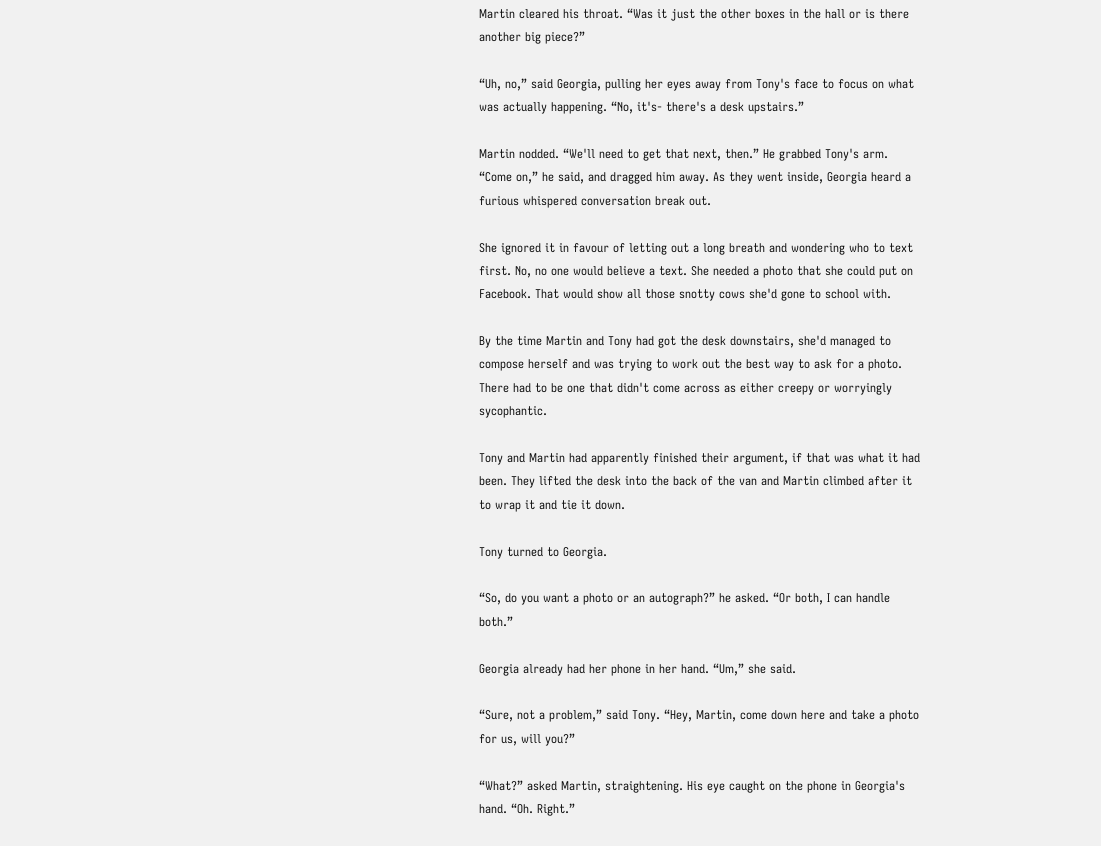Martin cleared his throat. “Was it just the other boxes in the hall or is there another big piece?”

“Uh, no,” said Georgia, pulling her eyes away from Tony's face to focus on what was actually happening. “No, it's- there's a desk upstairs.”

Martin nodded. “We'll need to get that next, then.” He grabbed Tony's arm. “Come on,” he said, and dragged him away. As they went inside, Georgia heard a furious whispered conversation break out.

She ignored it in favour of letting out a long breath and wondering who to text first. No, no one would believe a text. She needed a photo that she could put on Facebook. That would show all those snotty cows she'd gone to school with.

By the time Martin and Tony had got the desk downstairs, she'd managed to compose herself and was trying to work out the best way to ask for a photo. There had to be one that didn't come across as either creepy or worryingly sycophantic.

Tony and Martin had apparently finished their argument, if that was what it had been. They lifted the desk into the back of the van and Martin climbed after it to wrap it and tie it down.

Tony turned to Georgia.

“So, do you want a photo or an autograph?” he asked. “Or both, I can handle both.”

Georgia already had her phone in her hand. “Um,” she said.

“Sure, not a problem,” said Tony. “Hey, Martin, come down here and take a photo for us, will you?”

“What?” asked Martin, straightening. His eye caught on the phone in Georgia's hand. “Oh. Right.”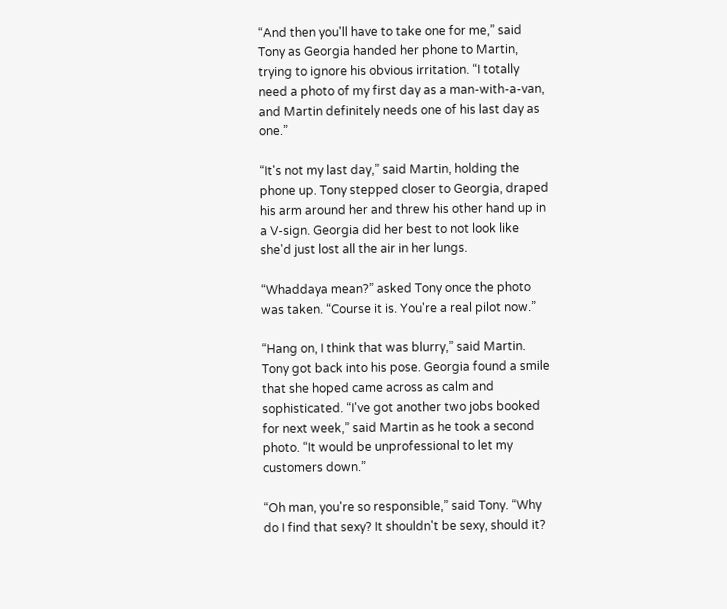“And then you'll have to take one for me,” said Tony as Georgia handed her phone to Martin, trying to ignore his obvious irritation. “I totally need a photo of my first day as a man-with-a-van, and Martin definitely needs one of his last day as one.”

“It's not my last day,” said Martin, holding the phone up. Tony stepped closer to Georgia, draped his arm around her and threw his other hand up in a V-sign. Georgia did her best to not look like she'd just lost all the air in her lungs.

“Whaddaya mean?” asked Tony once the photo was taken. “Course it is. You're a real pilot now.”

“Hang on, I think that was blurry,” said Martin. Tony got back into his pose. Georgia found a smile that she hoped came across as calm and sophisticated. “I've got another two jobs booked for next week,” said Martin as he took a second photo. “It would be unprofessional to let my customers down.”

“Oh man, you're so responsible,” said Tony. “Why do I find that sexy? It shouldn't be sexy, should it?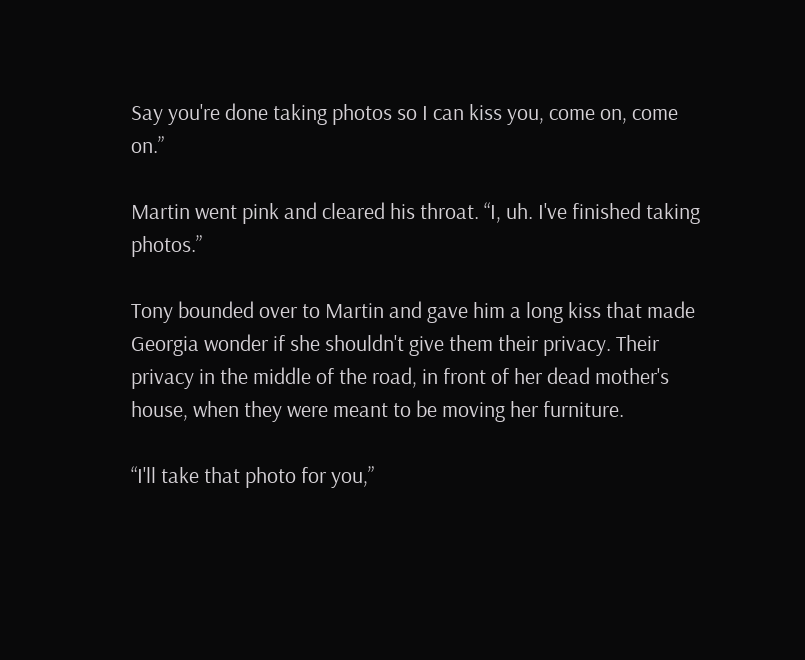Say you're done taking photos so I can kiss you, come on, come on.”

Martin went pink and cleared his throat. “I, uh. I've finished taking photos.”

Tony bounded over to Martin and gave him a long kiss that made Georgia wonder if she shouldn't give them their privacy. Their privacy in the middle of the road, in front of her dead mother's house, when they were meant to be moving her furniture.

“I'll take that photo for you,”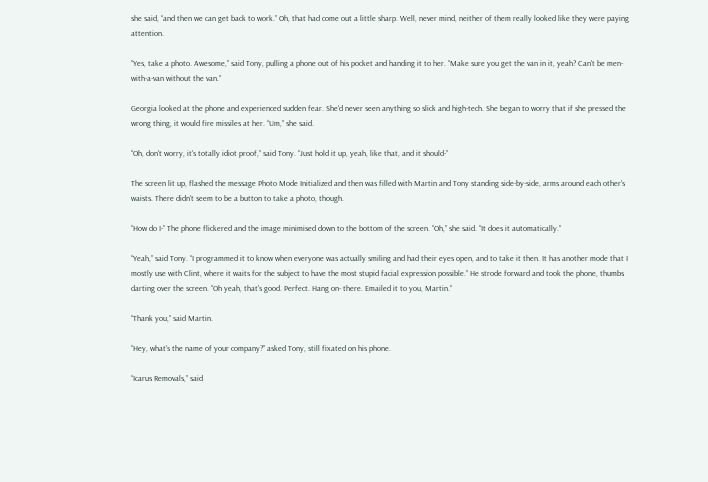she said, “and then we can get back to work.” Oh, that had come out a little sharp. Well, never mind, neither of them really looked like they were paying attention.

“Yes, take a photo. Awesome,” said Tony, pulling a phone out of his pocket and handing it to her. “Make sure you get the van in it, yeah? Can't be men-with-a-van without the van.”

Georgia looked at the phone and experienced sudden fear. She'd never seen anything so slick and high-tech. She began to worry that if she pressed the wrong thing, it would fire missiles at her. “Um,” she said.

“Oh, don't worry, it's totally idiot proof,” said Tony. “Just hold it up, yeah, like that, and it should-”

The screen lit up, flashed the message Photo Mode Initialized and then was filled with Martin and Tony standing side-by-side, arms around each other's waists. There didn't seem to be a button to take a photo, though.

“How do I-” The phone flickered and the image minimised down to the bottom of the screen. “Oh,” she said. “It does it automatically.”

“Yeah,” said Tony. “I programmed it to know when everyone was actually smiling and had their eyes open, and to take it then. It has another mode that I mostly use with Clint, where it waits for the subject to have the most stupid facial expression possible.” He strode forward and took the phone, thumbs darting over the screen. “Oh yeah, that's good. Perfect. Hang on- there. Emailed it to you, Martin.”

“Thank you,” said Martin.

“Hey, what's the name of your company?” asked Tony, still fixated on his phone.

“Icarus Removals,” said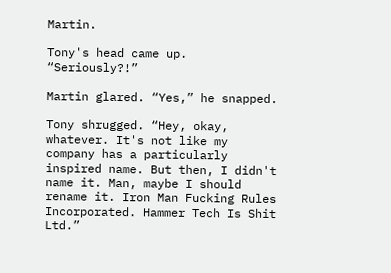Martin.

Tony's head came up. “Seriously?!”

Martin glared. “Yes,” he snapped.

Tony shrugged. “Hey, okay, whatever. It's not like my company has a particularly inspired name. But then, I didn't name it. Man, maybe I should rename it. Iron Man Fucking Rules Incorporated. Hammer Tech Is Shit Ltd.”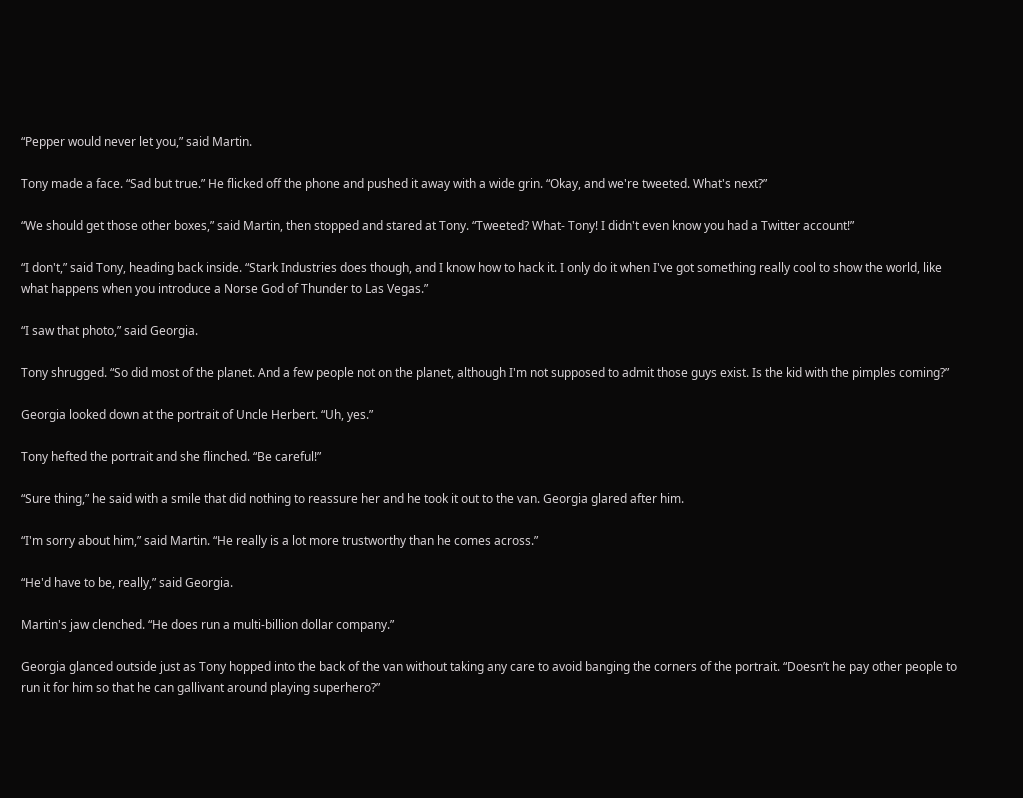“Pepper would never let you,” said Martin.

Tony made a face. “Sad but true.” He flicked off the phone and pushed it away with a wide grin. “Okay, and we're tweeted. What's next?”

“We should get those other boxes,” said Martin, then stopped and stared at Tony. “Tweeted? What- Tony! I didn't even know you had a Twitter account!”

“I don't,” said Tony, heading back inside. “Stark Industries does though, and I know how to hack it. I only do it when I've got something really cool to show the world, like what happens when you introduce a Norse God of Thunder to Las Vegas.”

“I saw that photo,” said Georgia.

Tony shrugged. “So did most of the planet. And a few people not on the planet, although I'm not supposed to admit those guys exist. Is the kid with the pimples coming?”

Georgia looked down at the portrait of Uncle Herbert. “Uh, yes.”

Tony hefted the portrait and she flinched. “Be careful!”

“Sure thing,” he said with a smile that did nothing to reassure her and he took it out to the van. Georgia glared after him.

“I'm sorry about him,” said Martin. “He really is a lot more trustworthy than he comes across.”

“He'd have to be, really,” said Georgia.

Martin's jaw clenched. “He does run a multi-billion dollar company.”

Georgia glanced outside just as Tony hopped into the back of the van without taking any care to avoid banging the corners of the portrait. “Doesn’t he pay other people to run it for him so that he can gallivant around playing superhero?”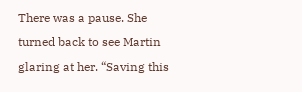There was a pause. She turned back to see Martin glaring at her. “Saving this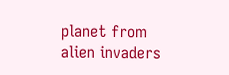planet from alien invaders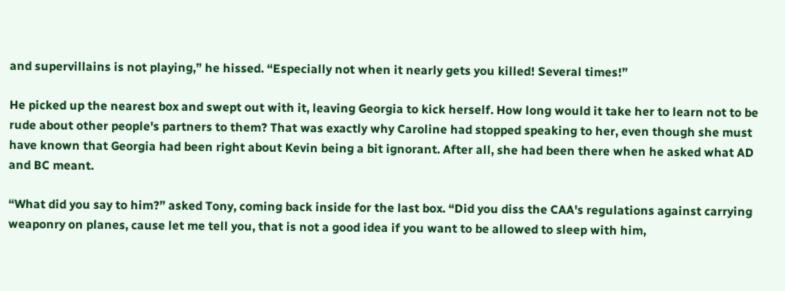and supervillains is not playing,” he hissed. “Especially not when it nearly gets you killed! Several times!”

He picked up the nearest box and swept out with it, leaving Georgia to kick herself. How long would it take her to learn not to be rude about other people's partners to them? That was exactly why Caroline had stopped speaking to her, even though she must have known that Georgia had been right about Kevin being a bit ignorant. After all, she had been there when he asked what AD and BC meant.

“What did you say to him?” asked Tony, coming back inside for the last box. “Did you diss the CAA's regulations against carrying weaponry on planes, cause let me tell you, that is not a good idea if you want to be allowed to sleep with him,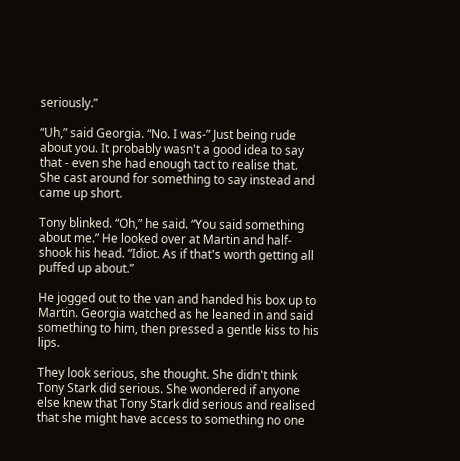seriously.”

“Uh,” said Georgia. “No. I was-” Just being rude about you. It probably wasn't a good idea to say that - even she had enough tact to realise that. She cast around for something to say instead and came up short.

Tony blinked. “Oh,” he said. “You said something about me.” He looked over at Martin and half-shook his head. “Idiot. As if that's worth getting all puffed up about.”

He jogged out to the van and handed his box up to Martin. Georgia watched as he leaned in and said something to him, then pressed a gentle kiss to his lips.

They look serious, she thought. She didn't think Tony Stark did serious. She wondered if anyone else knew that Tony Stark did serious and realised that she might have access to something no one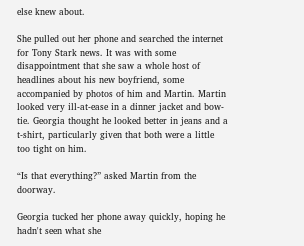else knew about.

She pulled out her phone and searched the internet for Tony Stark news. It was with some disappointment that she saw a whole host of headlines about his new boyfriend, some accompanied by photos of him and Martin. Martin looked very ill-at-ease in a dinner jacket and bow-tie. Georgia thought he looked better in jeans and a t-shirt, particularly given that both were a little too tight on him.

“Is that everything?” asked Martin from the doorway.

Georgia tucked her phone away quickly, hoping he hadn't seen what she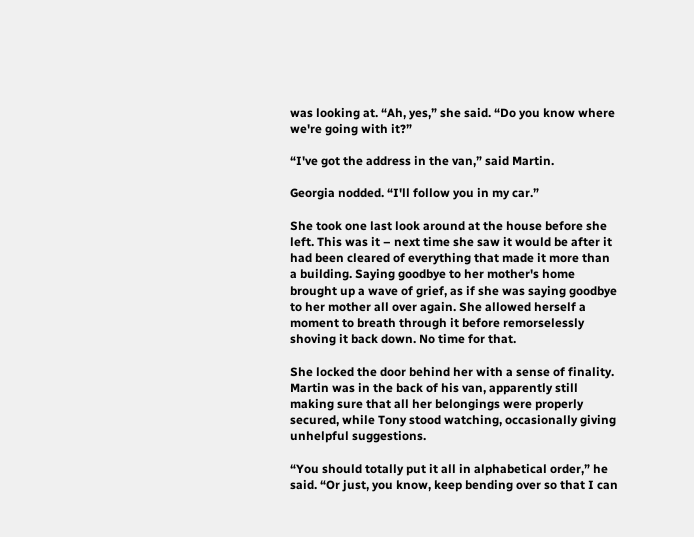was looking at. “Ah, yes,” she said. “Do you know where we're going with it?”

“I've got the address in the van,” said Martin.

Georgia nodded. “I'll follow you in my car.”

She took one last look around at the house before she left. This was it – next time she saw it would be after it had been cleared of everything that made it more than a building. Saying goodbye to her mother's home brought up a wave of grief, as if she was saying goodbye to her mother all over again. She allowed herself a moment to breath through it before remorselessly shoving it back down. No time for that.

She locked the door behind her with a sense of finality. Martin was in the back of his van, apparently still making sure that all her belongings were properly secured, while Tony stood watching, occasionally giving unhelpful suggestions.

“You should totally put it all in alphabetical order,” he said. “Or just, you know, keep bending over so that I can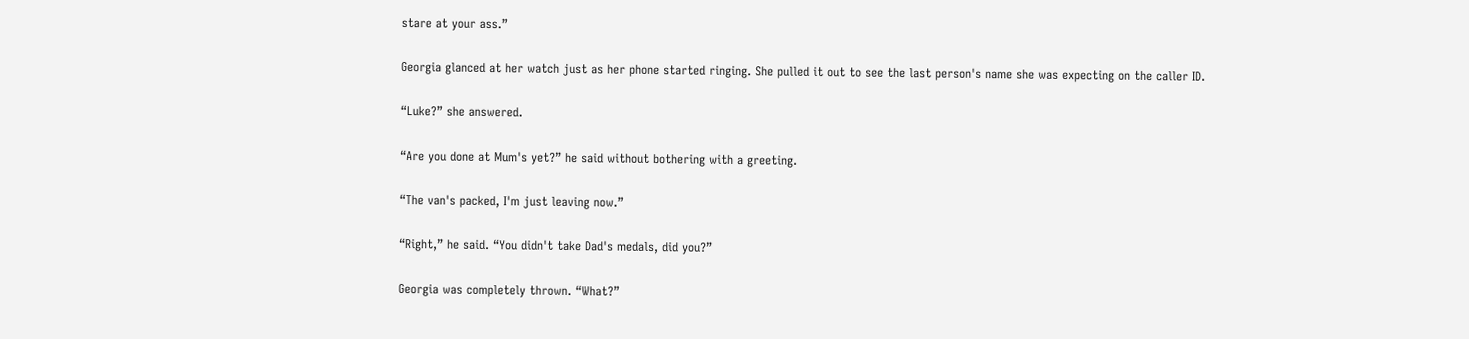stare at your ass.”

Georgia glanced at her watch just as her phone started ringing. She pulled it out to see the last person's name she was expecting on the caller ID.

“Luke?” she answered.

“Are you done at Mum's yet?” he said without bothering with a greeting.

“The van's packed, I'm just leaving now.”

“Right,” he said. “You didn't take Dad's medals, did you?”

Georgia was completely thrown. “What?”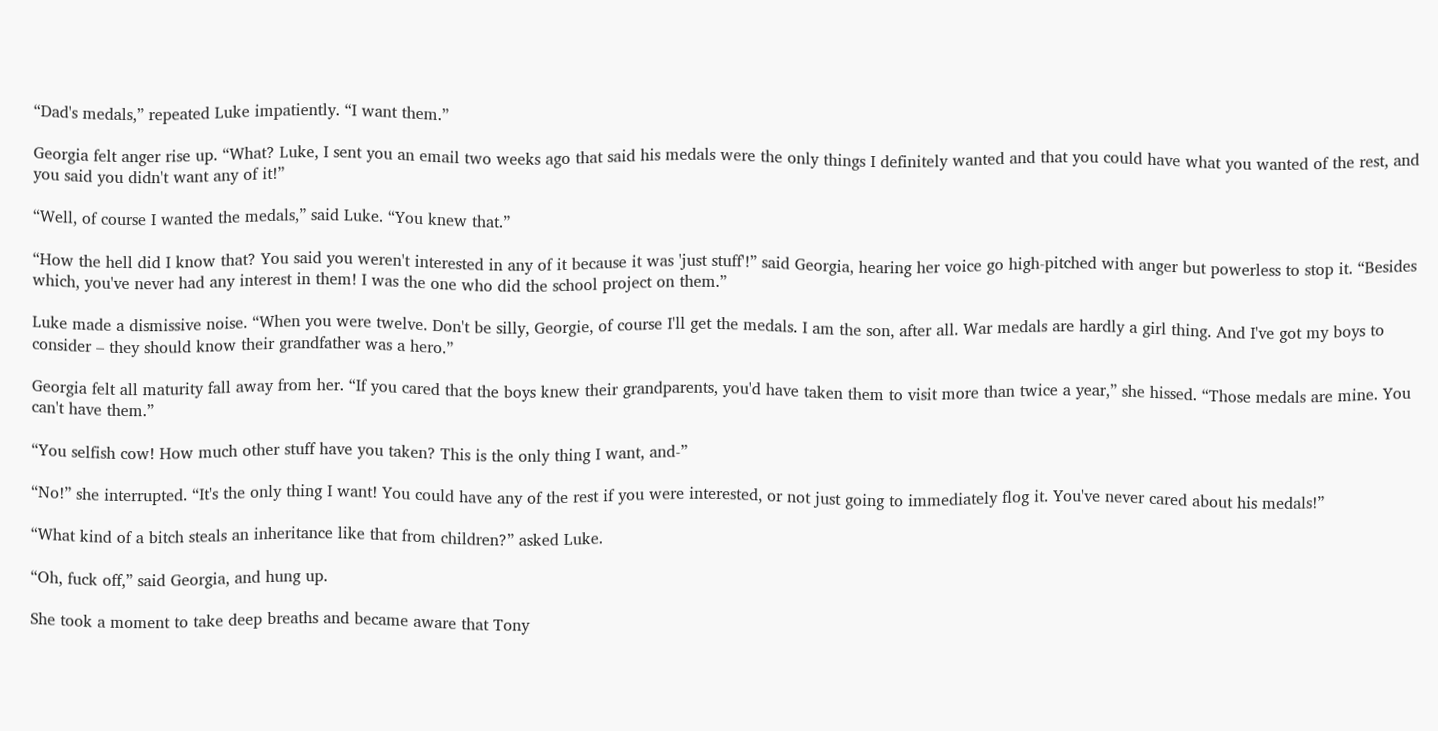“Dad's medals,” repeated Luke impatiently. “I want them.”

Georgia felt anger rise up. “What? Luke, I sent you an email two weeks ago that said his medals were the only things I definitely wanted and that you could have what you wanted of the rest, and you said you didn't want any of it!”

“Well, of course I wanted the medals,” said Luke. “You knew that.”

“How the hell did I know that? You said you weren't interested in any of it because it was 'just stuff'!” said Georgia, hearing her voice go high-pitched with anger but powerless to stop it. “Besides which, you've never had any interest in them! I was the one who did the school project on them.”

Luke made a dismissive noise. “When you were twelve. Don't be silly, Georgie, of course I'll get the medals. I am the son, after all. War medals are hardly a girl thing. And I've got my boys to consider – they should know their grandfather was a hero.”

Georgia felt all maturity fall away from her. “If you cared that the boys knew their grandparents, you'd have taken them to visit more than twice a year,” she hissed. “Those medals are mine. You can't have them.”

“You selfish cow! How much other stuff have you taken? This is the only thing I want, and-”

“No!” she interrupted. “It's the only thing I want! You could have any of the rest if you were interested, or not just going to immediately flog it. You've never cared about his medals!”

“What kind of a bitch steals an inheritance like that from children?” asked Luke.

“Oh, fuck off,” said Georgia, and hung up.

She took a moment to take deep breaths and became aware that Tony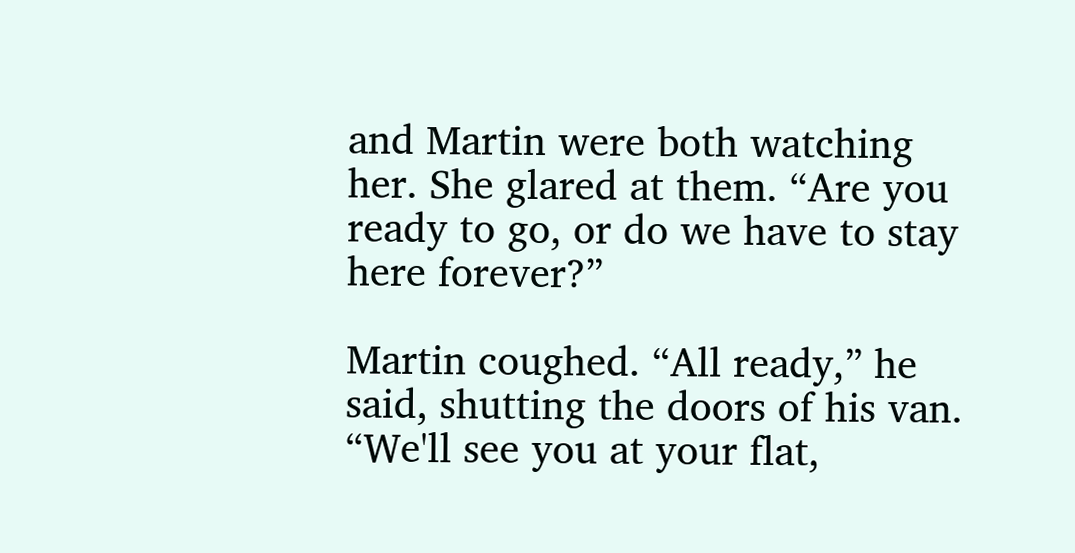and Martin were both watching her. She glared at them. “Are you ready to go, or do we have to stay here forever?”

Martin coughed. “All ready,” he said, shutting the doors of his van. “We'll see you at your flat,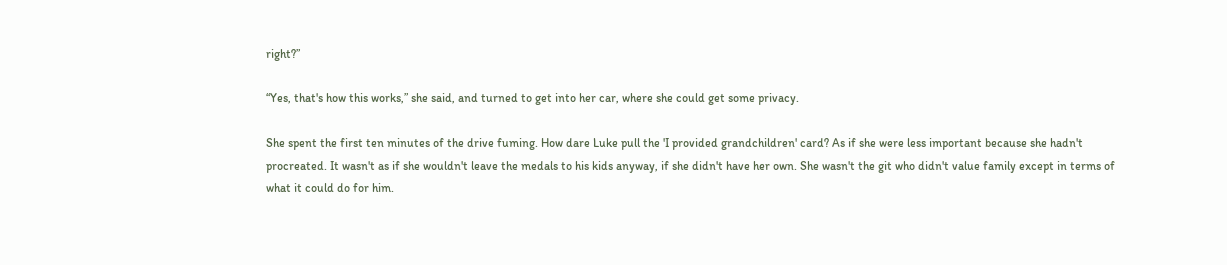right?”

“Yes, that's how this works,” she said, and turned to get into her car, where she could get some privacy.

She spent the first ten minutes of the drive fuming. How dare Luke pull the 'I provided grandchildren' card? As if she were less important because she hadn't procreated. It wasn't as if she wouldn't leave the medals to his kids anyway, if she didn't have her own. She wasn't the git who didn't value family except in terms of what it could do for him.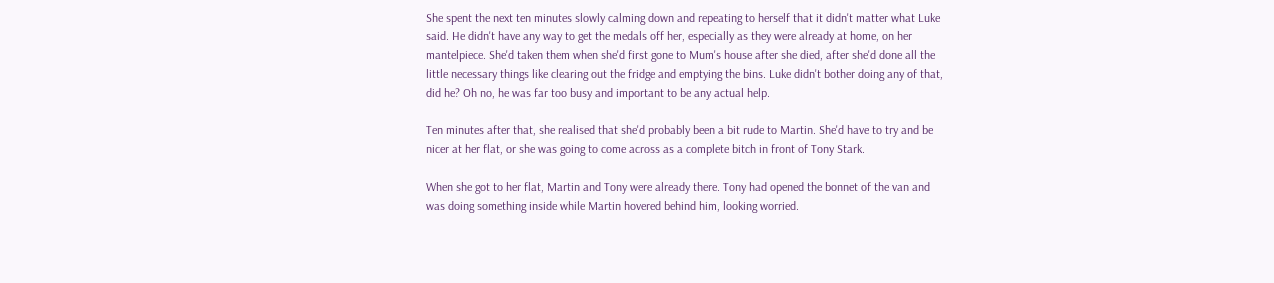She spent the next ten minutes slowly calming down and repeating to herself that it didn't matter what Luke said. He didn't have any way to get the medals off her, especially as they were already at home, on her mantelpiece. She'd taken them when she'd first gone to Mum's house after she died, after she'd done all the little necessary things like clearing out the fridge and emptying the bins. Luke didn't bother doing any of that, did he? Oh no, he was far too busy and important to be any actual help.

Ten minutes after that, she realised that she'd probably been a bit rude to Martin. She'd have to try and be nicer at her flat, or she was going to come across as a complete bitch in front of Tony Stark.

When she got to her flat, Martin and Tony were already there. Tony had opened the bonnet of the van and was doing something inside while Martin hovered behind him, looking worried.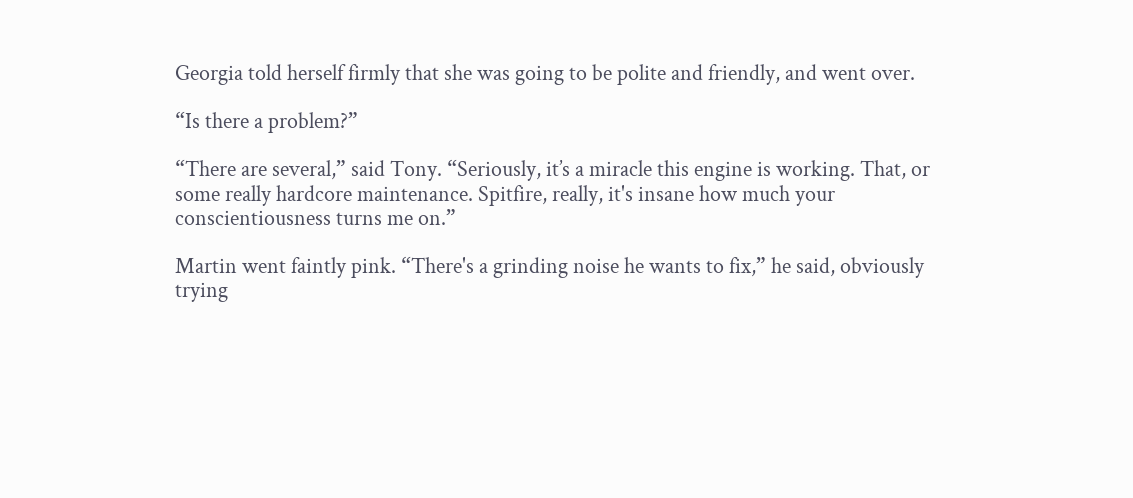Georgia told herself firmly that she was going to be polite and friendly, and went over.

“Is there a problem?”

“There are several,” said Tony. “Seriously, it’s a miracle this engine is working. That, or some really hardcore maintenance. Spitfire, really, it's insane how much your conscientiousness turns me on.”

Martin went faintly pink. “There's a grinding noise he wants to fix,” he said, obviously trying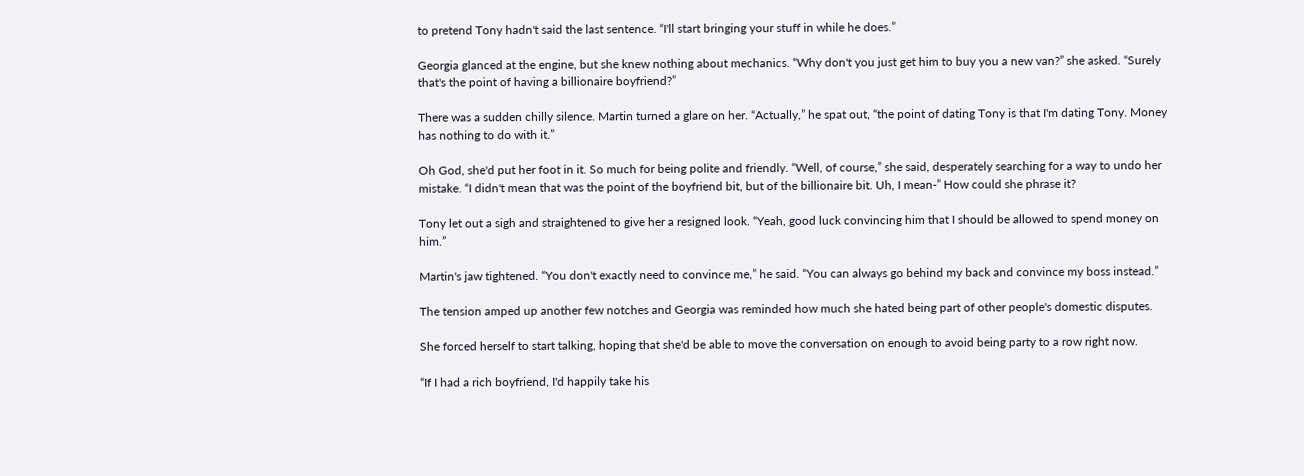to pretend Tony hadn't said the last sentence. “I'll start bringing your stuff in while he does.”

Georgia glanced at the engine, but she knew nothing about mechanics. “Why don't you just get him to buy you a new van?” she asked. “Surely that's the point of having a billionaire boyfriend?”

There was a sudden chilly silence. Martin turned a glare on her. “Actually,” he spat out, “the point of dating Tony is that I'm dating Tony. Money has nothing to do with it.”

Oh God, she'd put her foot in it. So much for being polite and friendly. “Well, of course,” she said, desperately searching for a way to undo her mistake. “I didn't mean that was the point of the boyfriend bit, but of the billionaire bit. Uh, I mean-” How could she phrase it?

Tony let out a sigh and straightened to give her a resigned look. “Yeah, good luck convincing him that I should be allowed to spend money on him.”

Martin's jaw tightened. “You don't exactly need to convince me,” he said. “You can always go behind my back and convince my boss instead.”

The tension amped up another few notches and Georgia was reminded how much she hated being part of other people's domestic disputes.

She forced herself to start talking, hoping that she'd be able to move the conversation on enough to avoid being party to a row right now.

“If I had a rich boyfriend, I'd happily take his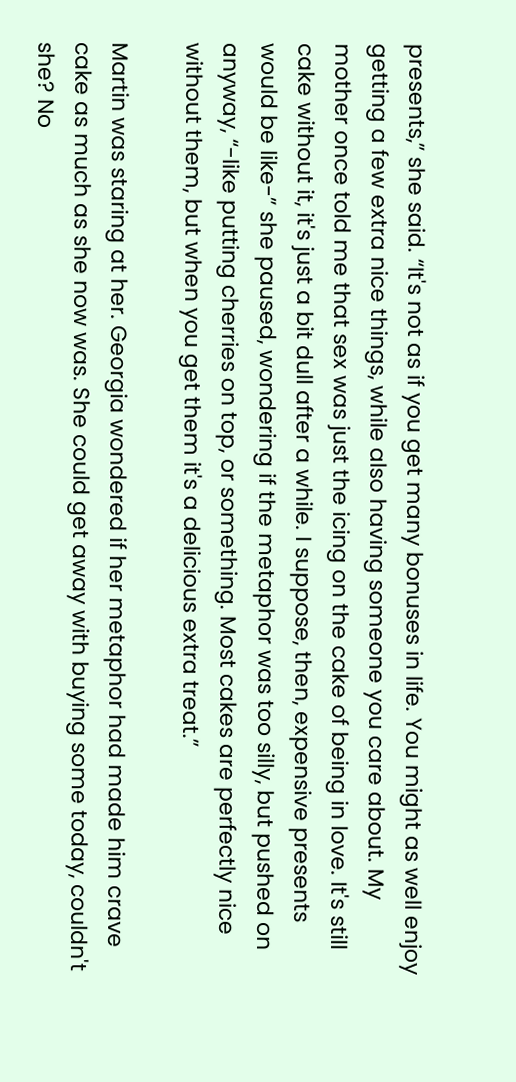presents,” she said. “It's not as if you get many bonuses in life. You might as well enjoy getting a few extra nice things, while also having someone you care about. My mother once told me that sex was just the icing on the cake of being in love. It's still cake without it, it's just a bit dull after a while. I suppose, then, expensive presents would be like-” she paused, wondering if the metaphor was too silly, but pushed on anyway, “-like putting cherries on top, or something. Most cakes are perfectly nice without them, but when you get them it's a delicious extra treat.”

Martin was staring at her. Georgia wondered if her metaphor had made him crave cake as much as she now was. She could get away with buying some today, couldn't she? No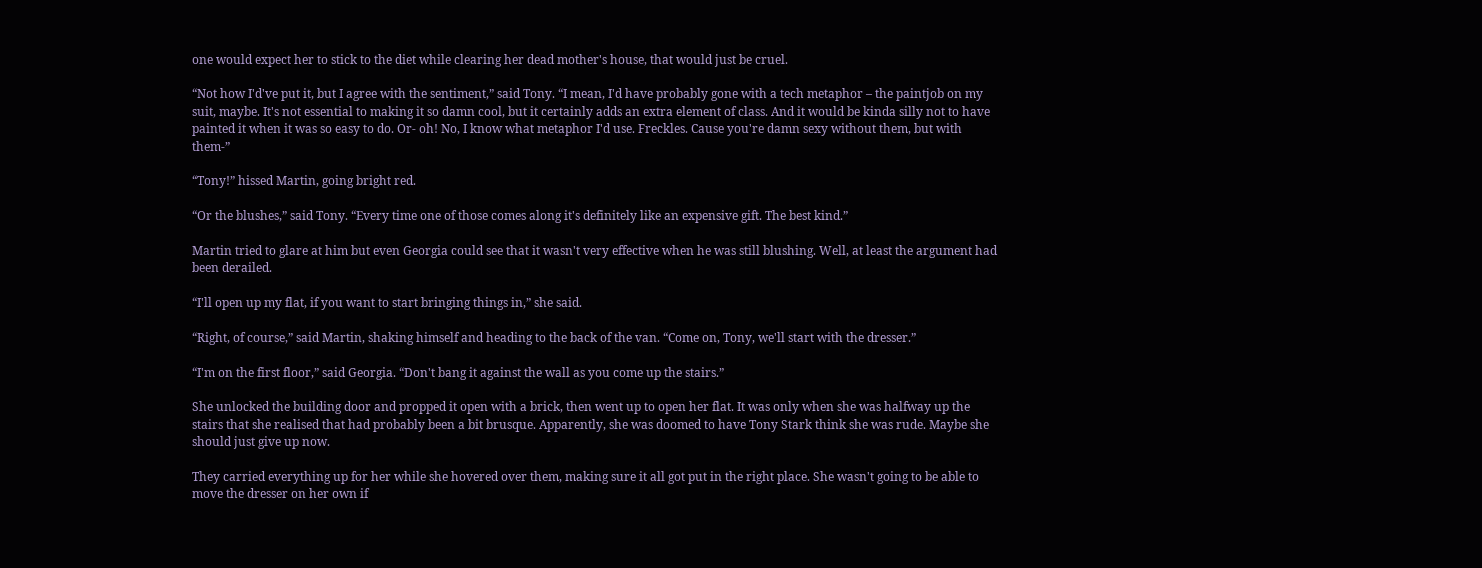one would expect her to stick to the diet while clearing her dead mother's house, that would just be cruel.

“Not how I'd've put it, but I agree with the sentiment,” said Tony. “I mean, I'd have probably gone with a tech metaphor – the paintjob on my suit, maybe. It's not essential to making it so damn cool, but it certainly adds an extra element of class. And it would be kinda silly not to have painted it when it was so easy to do. Or- oh! No, I know what metaphor I'd use. Freckles. Cause you're damn sexy without them, but with them-”

“Tony!” hissed Martin, going bright red.

“Or the blushes,” said Tony. “Every time one of those comes along it's definitely like an expensive gift. The best kind.”

Martin tried to glare at him but even Georgia could see that it wasn't very effective when he was still blushing. Well, at least the argument had been derailed.

“I'll open up my flat, if you want to start bringing things in,” she said.

“Right, of course,” said Martin, shaking himself and heading to the back of the van. “Come on, Tony, we'll start with the dresser.”

“I'm on the first floor,” said Georgia. “Don't bang it against the wall as you come up the stairs.”

She unlocked the building door and propped it open with a brick, then went up to open her flat. It was only when she was halfway up the stairs that she realised that had probably been a bit brusque. Apparently, she was doomed to have Tony Stark think she was rude. Maybe she should just give up now.

They carried everything up for her while she hovered over them, making sure it all got put in the right place. She wasn't going to be able to move the dresser on her own if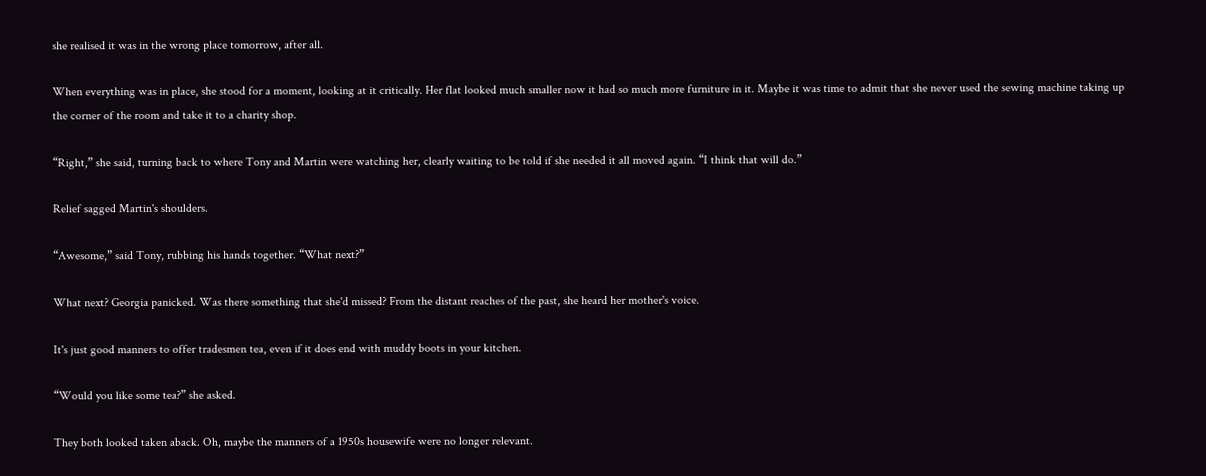she realised it was in the wrong place tomorrow, after all.

When everything was in place, she stood for a moment, looking at it critically. Her flat looked much smaller now it had so much more furniture in it. Maybe it was time to admit that she never used the sewing machine taking up the corner of the room and take it to a charity shop.

“Right,” she said, turning back to where Tony and Martin were watching her, clearly waiting to be told if she needed it all moved again. “I think that will do.”

Relief sagged Martin's shoulders.

“Awesome,” said Tony, rubbing his hands together. “What next?”

What next? Georgia panicked. Was there something that she'd missed? From the distant reaches of the past, she heard her mother's voice.

It's just good manners to offer tradesmen tea, even if it does end with muddy boots in your kitchen.

“Would you like some tea?” she asked.

They both looked taken aback. Oh, maybe the manners of a 1950s housewife were no longer relevant.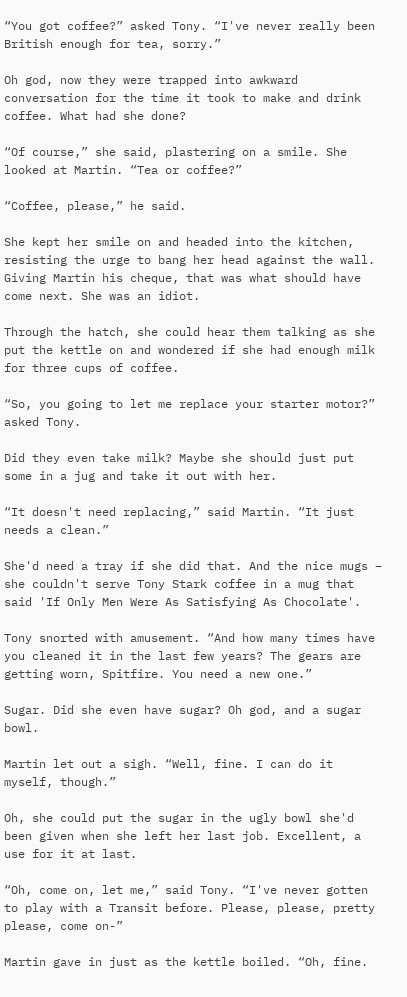“You got coffee?” asked Tony. “I've never really been British enough for tea, sorry.”

Oh god, now they were trapped into awkward conversation for the time it took to make and drink coffee. What had she done?

“Of course,” she said, plastering on a smile. She looked at Martin. “Tea or coffee?”

“Coffee, please,” he said.

She kept her smile on and headed into the kitchen, resisting the urge to bang her head against the wall. Giving Martin his cheque, that was what should have come next. She was an idiot.

Through the hatch, she could hear them talking as she put the kettle on and wondered if she had enough milk for three cups of coffee.

“So, you going to let me replace your starter motor?” asked Tony.

Did they even take milk? Maybe she should just put some in a jug and take it out with her.

“It doesn't need replacing,” said Martin. “It just needs a clean.”

She'd need a tray if she did that. And the nice mugs – she couldn't serve Tony Stark coffee in a mug that said 'If Only Men Were As Satisfying As Chocolate'.

Tony snorted with amusement. “And how many times have you cleaned it in the last few years? The gears are getting worn, Spitfire. You need a new one.”

Sugar. Did she even have sugar? Oh god, and a sugar bowl.

Martin let out a sigh. “Well, fine. I can do it myself, though.”

Oh, she could put the sugar in the ugly bowl she'd been given when she left her last job. Excellent, a use for it at last.

“Oh, come on, let me,” said Tony. “I've never gotten to play with a Transit before. Please, please, pretty please, come on-”

Martin gave in just as the kettle boiled. “Oh, fine.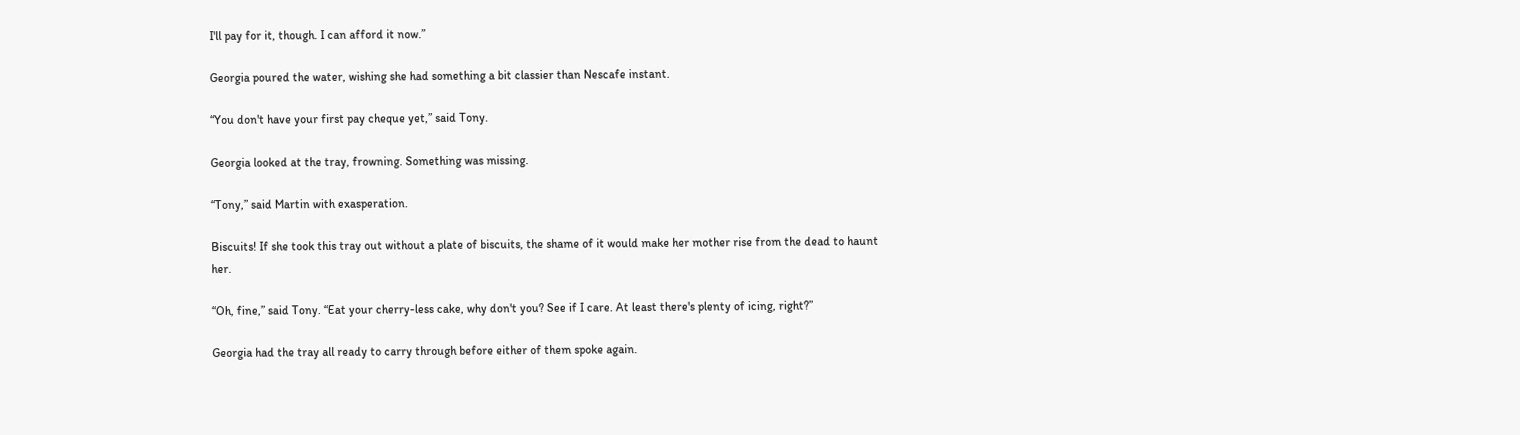I'll pay for it, though. I can afford it now.”

Georgia poured the water, wishing she had something a bit classier than Nescafe instant.

“You don't have your first pay cheque yet,” said Tony.

Georgia looked at the tray, frowning. Something was missing.

“Tony,” said Martin with exasperation.

Biscuits! If she took this tray out without a plate of biscuits, the shame of it would make her mother rise from the dead to haunt her.

“Oh, fine,” said Tony. “Eat your cherry-less cake, why don't you? See if I care. At least there's plenty of icing, right?”

Georgia had the tray all ready to carry through before either of them spoke again.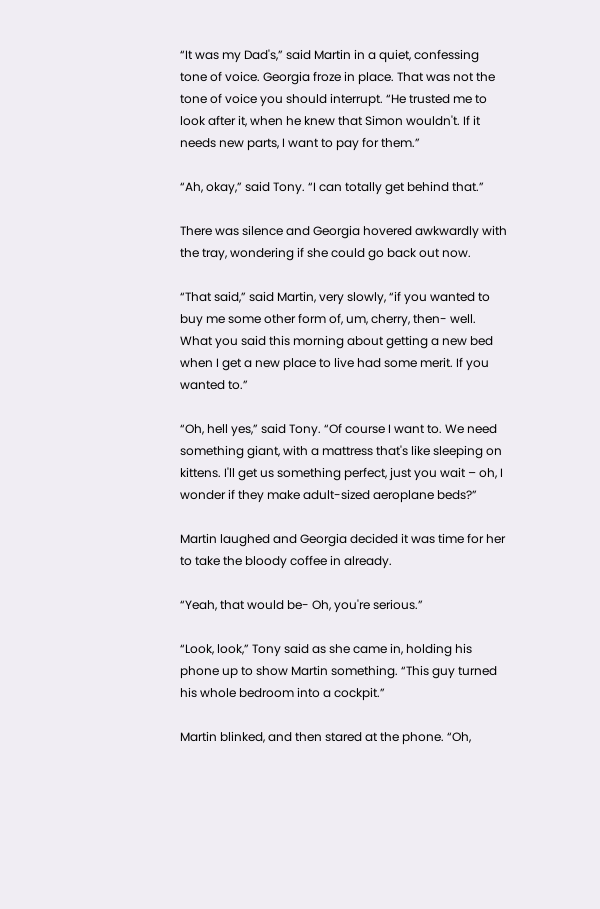“It was my Dad's,” said Martin in a quiet, confessing tone of voice. Georgia froze in place. That was not the tone of voice you should interrupt. “He trusted me to look after it, when he knew that Simon wouldn't. If it needs new parts, I want to pay for them.”

“Ah, okay,” said Tony. “I can totally get behind that.”

There was silence and Georgia hovered awkwardly with the tray, wondering if she could go back out now.

“That said,” said Martin, very slowly, “if you wanted to buy me some other form of, um, cherry, then- well. What you said this morning about getting a new bed when I get a new place to live had some merit. If you wanted to.”

“Oh, hell yes,” said Tony. “Of course I want to. We need something giant, with a mattress that's like sleeping on kittens. I'll get us something perfect, just you wait – oh, I wonder if they make adult-sized aeroplane beds?”

Martin laughed and Georgia decided it was time for her to take the bloody coffee in already.

“Yeah, that would be- Oh, you're serious.”

“Look, look,” Tony said as she came in, holding his phone up to show Martin something. “This guy turned his whole bedroom into a cockpit.”

Martin blinked, and then stared at the phone. “Oh,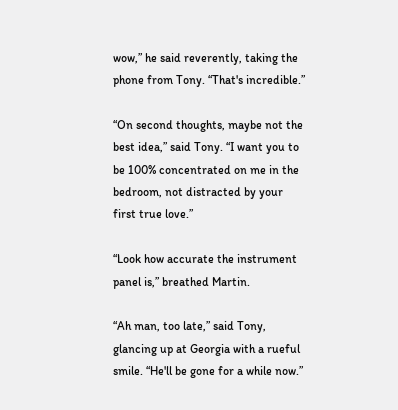wow,” he said reverently, taking the phone from Tony. “That's incredible.”

“On second thoughts, maybe not the best idea,” said Tony. “I want you to be 100% concentrated on me in the bedroom, not distracted by your first true love.”

“Look how accurate the instrument panel is,” breathed Martin.

“Ah man, too late,” said Tony, glancing up at Georgia with a rueful smile. “He'll be gone for a while now.”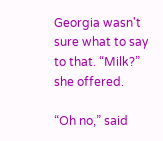Georgia wasn't sure what to say to that. “Milk?” she offered.

“Oh no,” said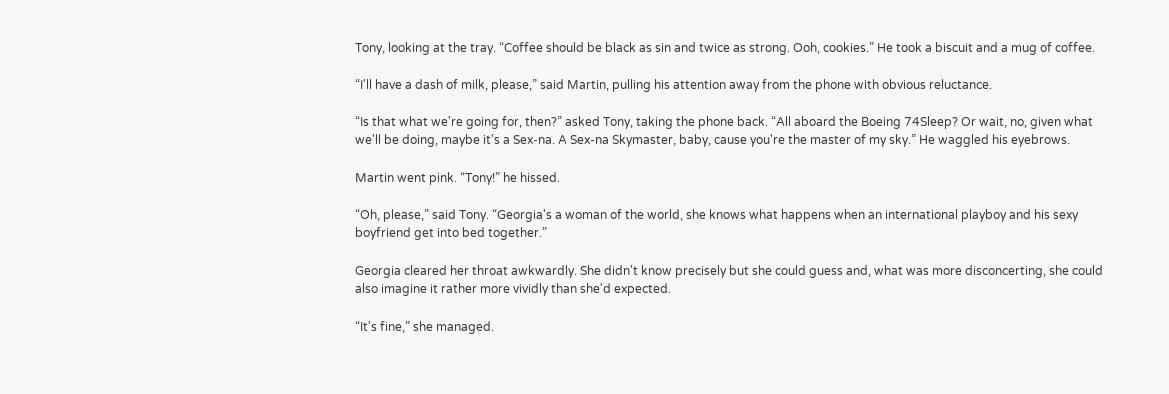Tony, looking at the tray. “Coffee should be black as sin and twice as strong. Ooh, cookies.” He took a biscuit and a mug of coffee.

“I'll have a dash of milk, please,” said Martin, pulling his attention away from the phone with obvious reluctance.

“Is that what we're going for, then?” asked Tony, taking the phone back. “All aboard the Boeing 74Sleep? Or wait, no, given what we'll be doing, maybe it's a Sex-na. A Sex-na Skymaster, baby, cause you're the master of my sky.” He waggled his eyebrows.

Martin went pink. “Tony!” he hissed.

“Oh, please,” said Tony. “Georgia's a woman of the world, she knows what happens when an international playboy and his sexy boyfriend get into bed together.”

Georgia cleared her throat awkwardly. She didn't know precisely but she could guess and, what was more disconcerting, she could also imagine it rather more vividly than she'd expected.

“It's fine,” she managed.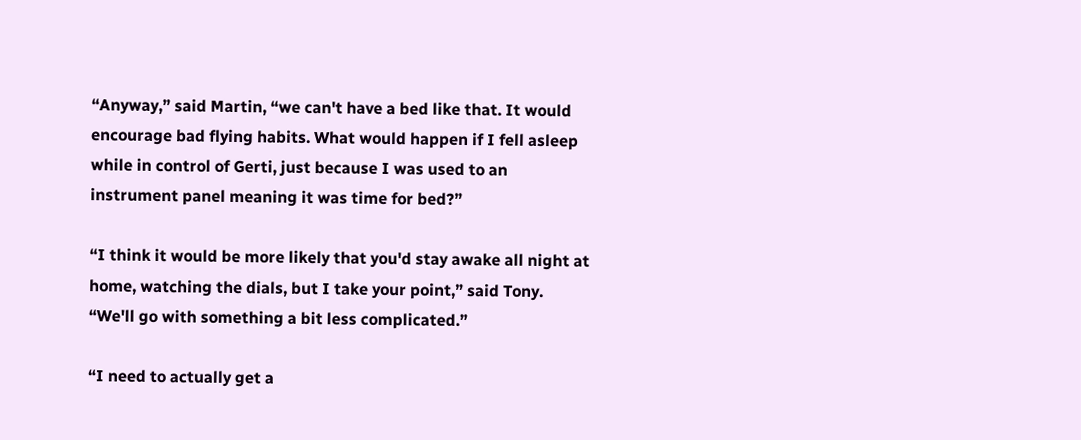“Anyway,” said Martin, “we can't have a bed like that. It would encourage bad flying habits. What would happen if I fell asleep while in control of Gerti, just because I was used to an instrument panel meaning it was time for bed?”

“I think it would be more likely that you'd stay awake all night at home, watching the dials, but I take your point,” said Tony. “We'll go with something a bit less complicated.”

“I need to actually get a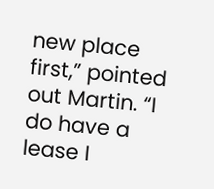new place first,” pointed out Martin. “I do have a lease I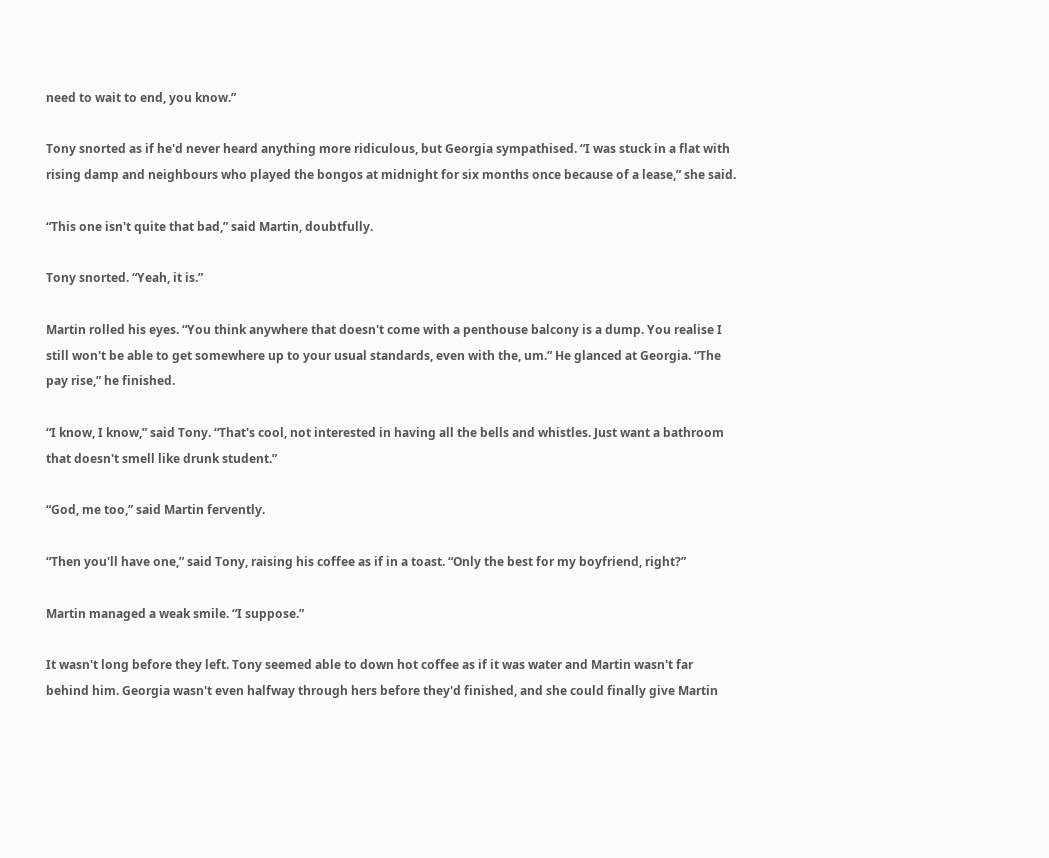need to wait to end, you know.”

Tony snorted as if he'd never heard anything more ridiculous, but Georgia sympathised. “I was stuck in a flat with rising damp and neighbours who played the bongos at midnight for six months once because of a lease,” she said.

“This one isn't quite that bad,” said Martin, doubtfully.

Tony snorted. “Yeah, it is.”

Martin rolled his eyes. “You think anywhere that doesn't come with a penthouse balcony is a dump. You realise I still won't be able to get somewhere up to your usual standards, even with the, um.” He glanced at Georgia. “The pay rise,” he finished.

“I know, I know,” said Tony. “That's cool, not interested in having all the bells and whistles. Just want a bathroom that doesn't smell like drunk student.”

“God, me too,” said Martin fervently.

“Then you'll have one,” said Tony, raising his coffee as if in a toast. “Only the best for my boyfriend, right?”

Martin managed a weak smile. “I suppose.”

It wasn't long before they left. Tony seemed able to down hot coffee as if it was water and Martin wasn't far behind him. Georgia wasn't even halfway through hers before they'd finished, and she could finally give Martin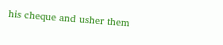his cheque and usher them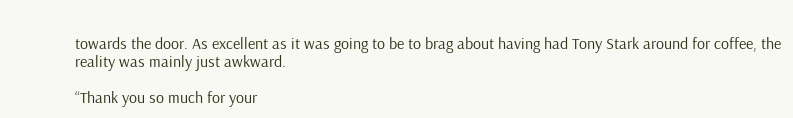towards the door. As excellent as it was going to be to brag about having had Tony Stark around for coffee, the reality was mainly just awkward.

“Thank you so much for your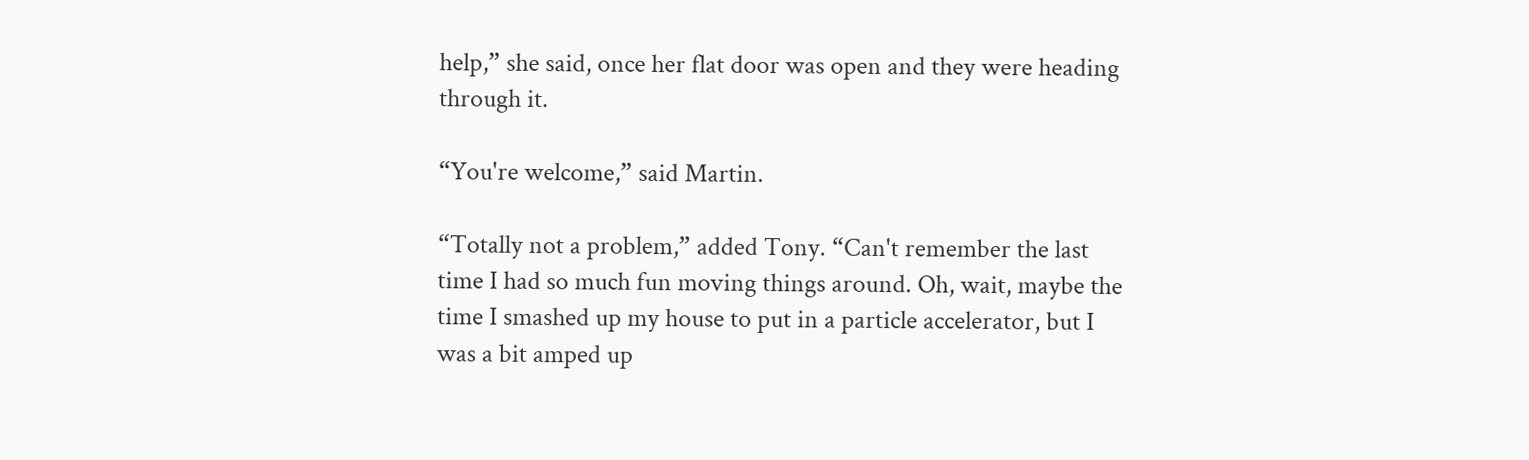help,” she said, once her flat door was open and they were heading through it.

“You're welcome,” said Martin.

“Totally not a problem,” added Tony. “Can't remember the last time I had so much fun moving things around. Oh, wait, maybe the time I smashed up my house to put in a particle accelerator, but I was a bit amped up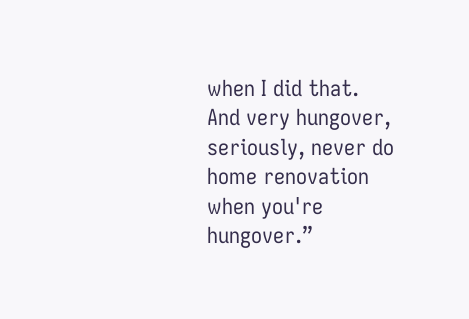when I did that. And very hungover, seriously, never do home renovation when you're hungover.”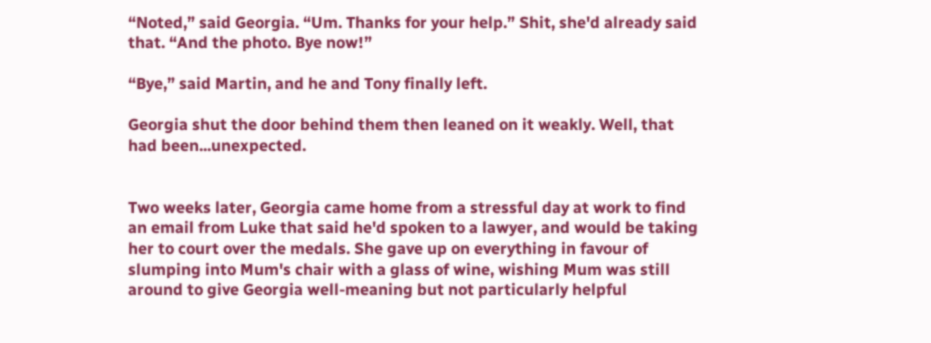“Noted,” said Georgia. “Um. Thanks for your help.” Shit, she'd already said that. “And the photo. Bye now!”

“Bye,” said Martin, and he and Tony finally left.

Georgia shut the door behind them then leaned on it weakly. Well, that had been...unexpected.


Two weeks later, Georgia came home from a stressful day at work to find an email from Luke that said he'd spoken to a lawyer, and would be taking her to court over the medals. She gave up on everything in favour of slumping into Mum's chair with a glass of wine, wishing Mum was still around to give Georgia well-meaning but not particularly helpful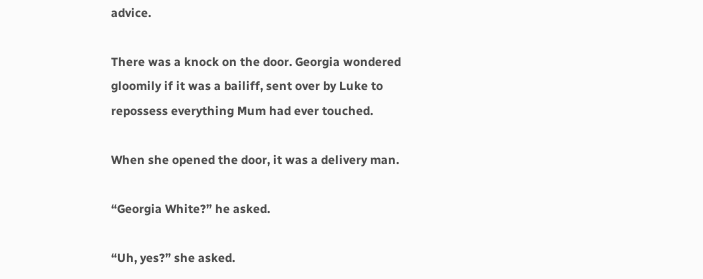advice.

There was a knock on the door. Georgia wondered gloomily if it was a bailiff, sent over by Luke to repossess everything Mum had ever touched.

When she opened the door, it was a delivery man.

“Georgia White?” he asked.

“Uh, yes?” she asked.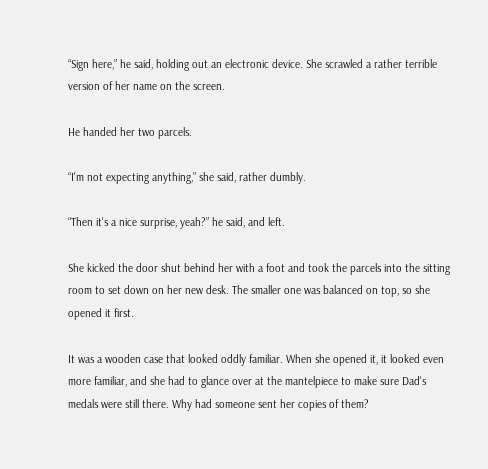“Sign here,” he said, holding out an electronic device. She scrawled a rather terrible version of her name on the screen.

He handed her two parcels.

“I'm not expecting anything,” she said, rather dumbly.

“Then it's a nice surprise, yeah?” he said, and left.

She kicked the door shut behind her with a foot and took the parcels into the sitting room to set down on her new desk. The smaller one was balanced on top, so she opened it first.

It was a wooden case that looked oddly familiar. When she opened it, it looked even more familiar, and she had to glance over at the mantelpiece to make sure Dad's medals were still there. Why had someone sent her copies of them?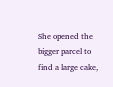She opened the bigger parcel to find a large cake,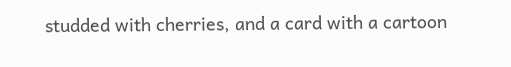studded with cherries, and a card with a cartoon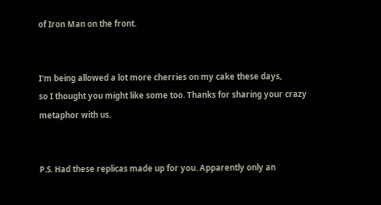of Iron Man on the front.


I'm being allowed a lot more cherries on my cake these days,
so I thought you might like some too. Thanks for sharing your crazy
metaphor with us.


P.S. Had these replicas made up for you. Apparently only an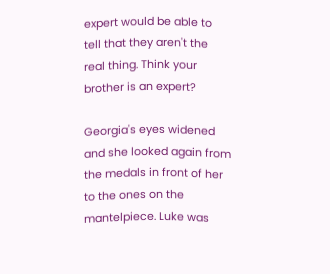expert would be able to tell that they aren't the real thing. Think your
brother is an expert?

Georgia's eyes widened and she looked again from the medals in front of her to the ones on the mantelpiece. Luke was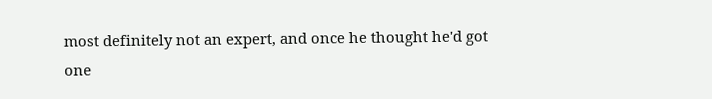most definitely not an expert, and once he thought he'd got one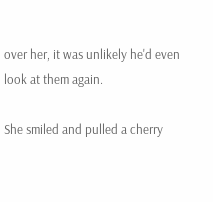over her, it was unlikely he'd even look at them again.

She smiled and pulled a cherry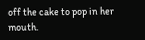off the cake to pop in her mouth.